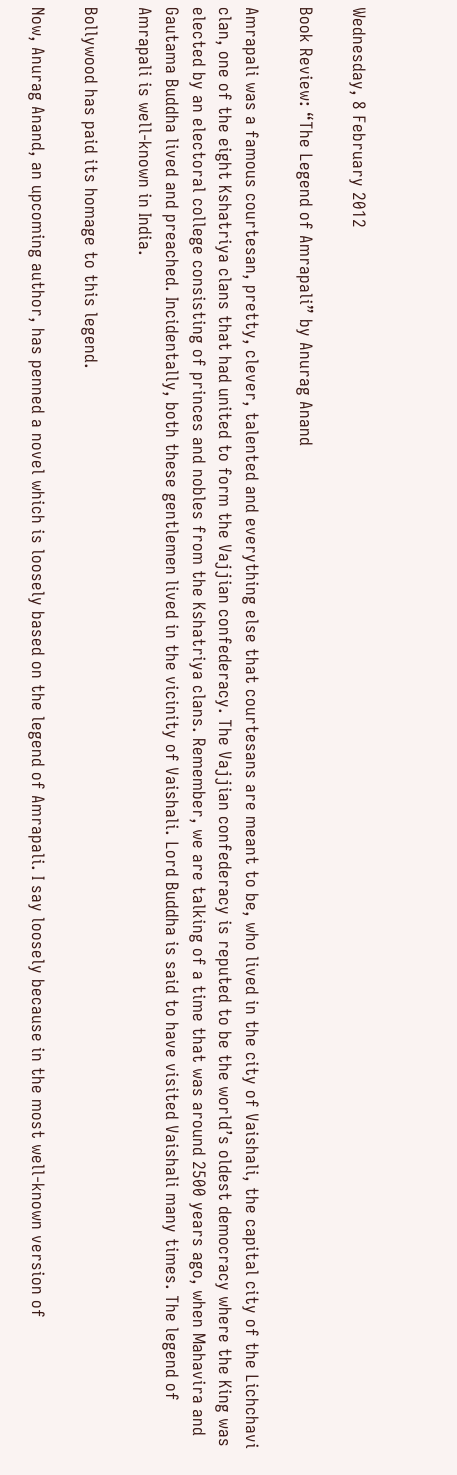Wednesday, 8 February 2012

Book Review: “The Legend of Amrapali” by Anurag Anand

Amrapali was a famous courtesan, pretty, clever, talented and everything else that courtesans are meant to be, who lived in the city of Vaishali, the capital city of the Lichchavi clan, one of the eight Kshatriya clans that had united to form the Vajjian confederacy. The Vajjian confederacy is reputed to be the world’s oldest democracy where the King was elected by an electoral college consisting of princes and nobles from the Kshatriya clans. Remember, we are talking of a time that was around 2500 years ago, when Mahavira and Gautama Buddha lived and preached. Incidentally, both these gentlemen lived in the vicinity of Vaishali. Lord Buddha is said to have visited Vaishali many times. The legend of Amrapali is well-known in India.

Bollywood has paid its homage to this legend.

Now, Anurag Anand, an upcoming author, has penned a novel which is loosely based on the legend of Amrapali. I say loosely because in the most well-known version of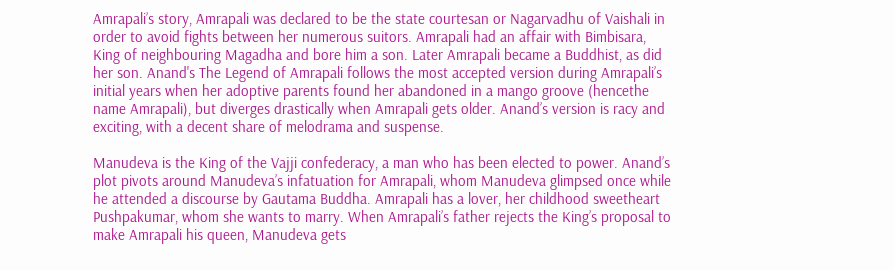Amrapali’s story, Amrapali was declared to be the state courtesan or Nagarvadhu of Vaishali in order to avoid fights between her numerous suitors. Amrapali had an affair with Bimbisara, King of neighbouring Magadha and bore him a son. Later Amrapali became a Buddhist, as did her son. Anand's The Legend of Amrapali follows the most accepted version during Amrapali’s initial years when her adoptive parents found her abandoned in a mango groove (hencethe name Amrapali), but diverges drastically when Amrapali gets older. Anand’s version is racy and exciting, with a decent share of melodrama and suspense.

Manudeva is the King of the Vajji confederacy, a man who has been elected to power. Anand’s plot pivots around Manudeva’s infatuation for Amrapali, whom Manudeva glimpsed once while he attended a discourse by Gautama Buddha. Amrapali has a lover, her childhood sweetheart Pushpakumar, whom she wants to marry. When Amrapali’s father rejects the King’s proposal to make Amrapali his queen, Manudeva gets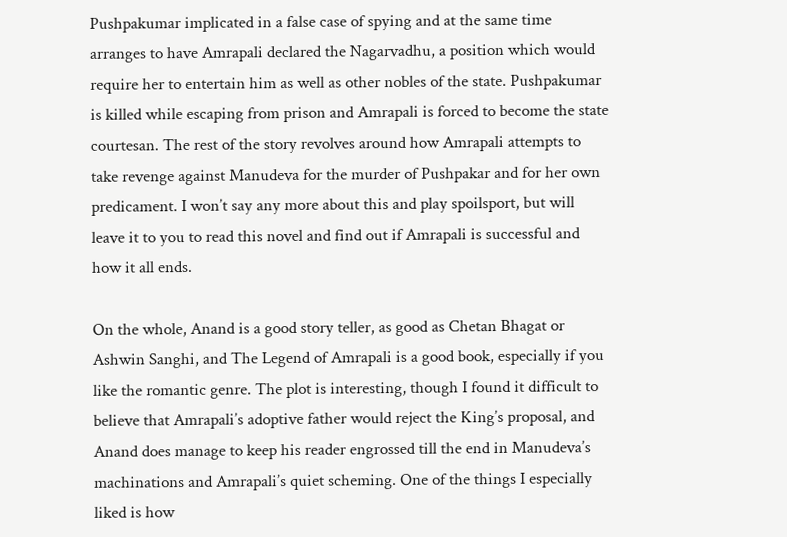Pushpakumar implicated in a false case of spying and at the same time arranges to have Amrapali declared the Nagarvadhu, a position which would require her to entertain him as well as other nobles of the state. Pushpakumar is killed while escaping from prison and Amrapali is forced to become the state courtesan. The rest of the story revolves around how Amrapali attempts to take revenge against Manudeva for the murder of Pushpakar and for her own predicament. I won’t say any more about this and play spoilsport, but will leave it to you to read this novel and find out if Amrapali is successful and how it all ends.

On the whole, Anand is a good story teller, as good as Chetan Bhagat or Ashwin Sanghi, and The Legend of Amrapali is a good book, especially if you like the romantic genre. The plot is interesting, though I found it difficult to believe that Amrapali’s adoptive father would reject the King’s proposal, and Anand does manage to keep his reader engrossed till the end in Manudeva’s machinations and Amrapali’s quiet scheming. One of the things I especially liked is how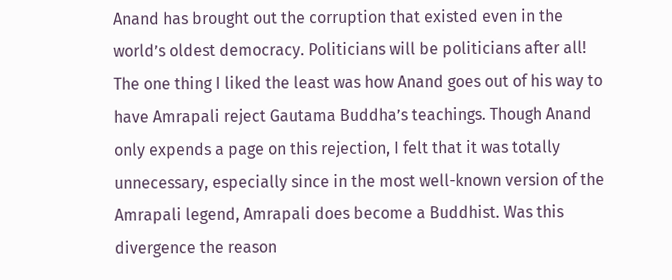Anand has brought out the corruption that existed even in the world’s oldest democracy. Politicians will be politicians after all! The one thing I liked the least was how Anand goes out of his way to have Amrapali reject Gautama Buddha’s teachings. Though Anand only expends a page on this rejection, I felt that it was totally unnecessary, especially since in the most well-known version of the Amrapali legend, Amrapali does become a Buddhist. Was this divergence the reason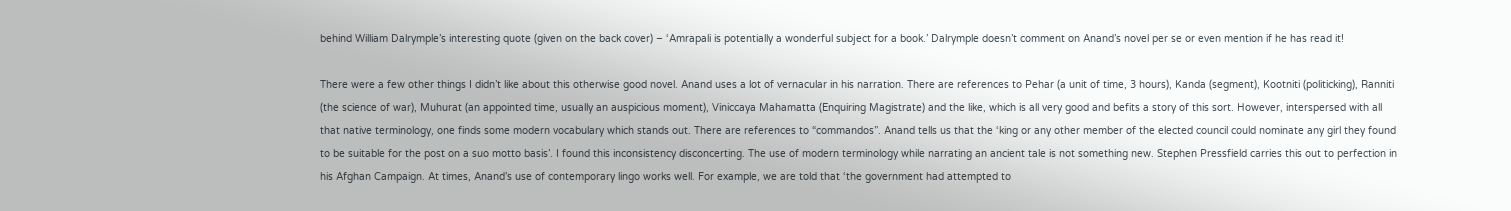behind William Dalrymple’s interesting quote (given on the back cover) – ‘Amrapali is potentially a wonderful subject for a book.’ Dalrymple doesn’t comment on Anand’s novel per se or even mention if he has read it!

There were a few other things I didn’t like about this otherwise good novel. Anand uses a lot of vernacular in his narration. There are references to Pehar (a unit of time, 3 hours), Kanda (segment), Kootniti (politicking), Ranniti (the science of war), Muhurat (an appointed time, usually an auspicious moment), Viniccaya Mahamatta (Enquiring Magistrate) and the like, which is all very good and befits a story of this sort. However, interspersed with all that native terminology, one finds some modern vocabulary which stands out. There are references to “commandos”. Anand tells us that the ‘king or any other member of the elected council could nominate any girl they found to be suitable for the post on a suo motto basis’. I found this inconsistency disconcerting. The use of modern terminology while narrating an ancient tale is not something new. Stephen Pressfield carries this out to perfection in his Afghan Campaign. At times, Anand’s use of contemporary lingo works well. For example, we are told that ‘the government had attempted to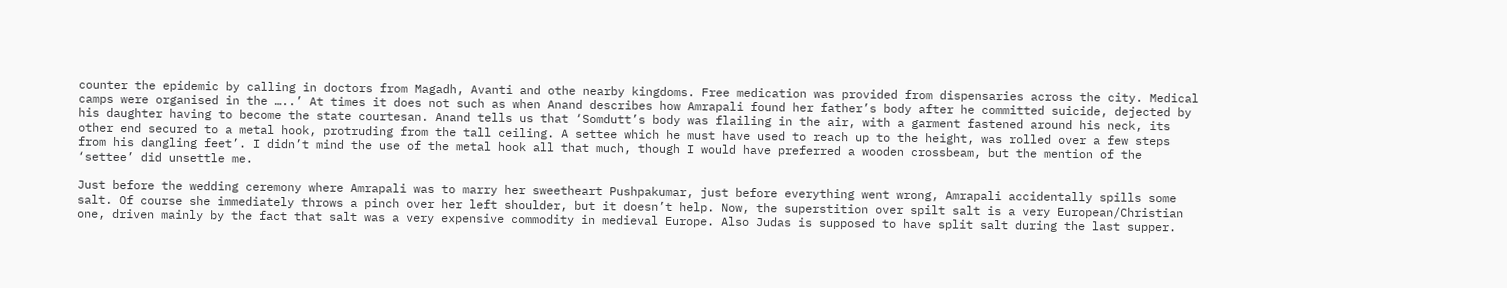counter the epidemic by calling in doctors from Magadh, Avanti and othe nearby kingdoms. Free medication was provided from dispensaries across the city. Medical camps were organised in the …..’ At times it does not such as when Anand describes how Amrapali found her father’s body after he committed suicide, dejected by his daughter having to become the state courtesan. Anand tells us that ‘Somdutt’s body was flailing in the air, with a garment fastened around his neck, its other end secured to a metal hook, protruding from the tall ceiling. A settee which he must have used to reach up to the height, was rolled over a few steps from his dangling feet’. I didn’t mind the use of the metal hook all that much, though I would have preferred a wooden crossbeam, but the mention of the ‘settee’ did unsettle me.

Just before the wedding ceremony where Amrapali was to marry her sweetheart Pushpakumar, just before everything went wrong, Amrapali accidentally spills some salt. Of course she immediately throws a pinch over her left shoulder, but it doesn’t help. Now, the superstition over spilt salt is a very European/Christian one, driven mainly by the fact that salt was a very expensive commodity in medieval Europe. Also Judas is supposed to have split salt during the last supper.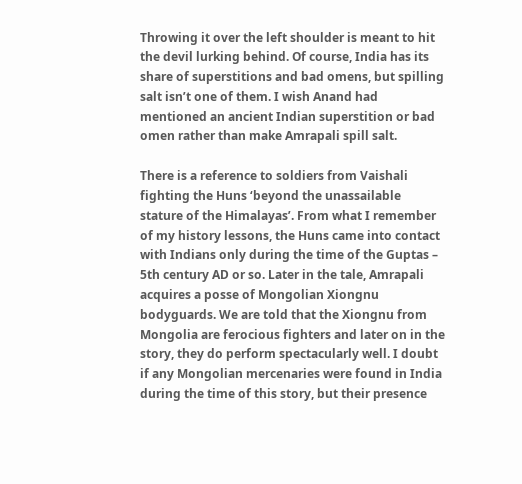Throwing it over the left shoulder is meant to hit the devil lurking behind. Of course, India has its share of superstitions and bad omens, but spilling salt isn’t one of them. I wish Anand had mentioned an ancient Indian superstition or bad omen rather than make Amrapali spill salt.

There is a reference to soldiers from Vaishali fighting the Huns ‘beyond the unassailable stature of the Himalayas’. From what I remember of my history lessons, the Huns came into contact with Indians only during the time of the Guptas – 5th century AD or so. Later in the tale, Amrapali acquires a posse of Mongolian Xiongnu bodyguards. We are told that the Xiongnu from Mongolia are ferocious fighters and later on in the story, they do perform spectacularly well. I doubt if any Mongolian mercenaries were found in India during the time of this story, but their presence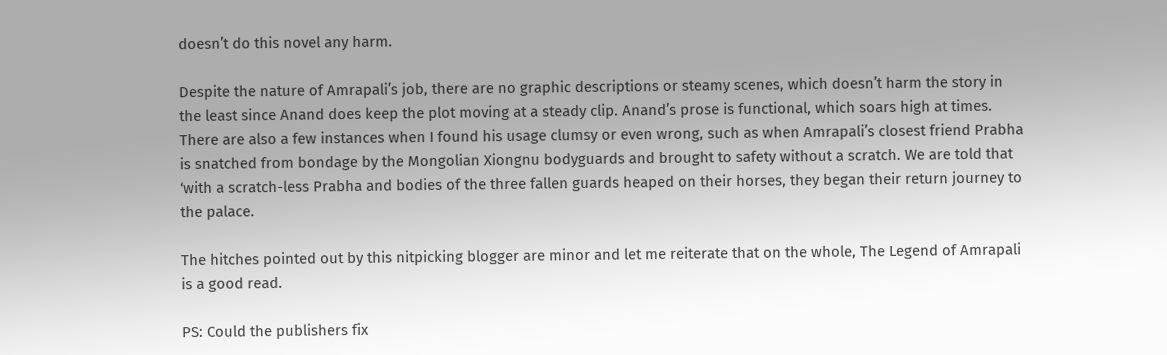doesn’t do this novel any harm.

Despite the nature of Amrapali’s job, there are no graphic descriptions or steamy scenes, which doesn’t harm the story in the least since Anand does keep the plot moving at a steady clip. Anand’s prose is functional, which soars high at times. There are also a few instances when I found his usage clumsy or even wrong, such as when Amrapali’s closest friend Prabha is snatched from bondage by the Mongolian Xiongnu bodyguards and brought to safety without a scratch. We are told that ‘with a scratch-less Prabha and bodies of the three fallen guards heaped on their horses, they began their return journey to the palace.

The hitches pointed out by this nitpicking blogger are minor and let me reiterate that on the whole, The Legend of Amrapali is a good read.

PS: Could the publishers fix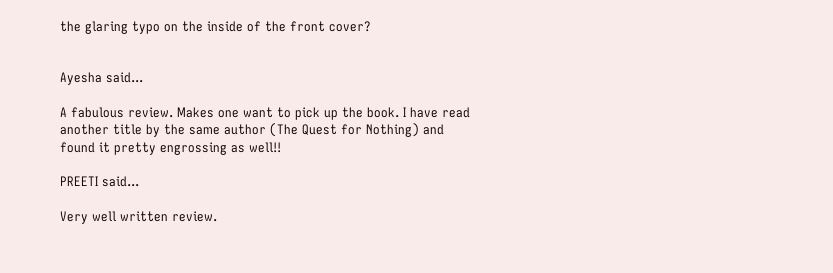the glaring typo on the inside of the front cover?


Ayesha said...

A fabulous review. Makes one want to pick up the book. I have read another title by the same author (The Quest for Nothing) and found it pretty engrossing as well!!

PREETI said...

Very well written review.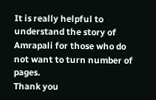It is really helpful to understand the story of Amrapali for those who do not want to turn number of pages.
Thank you